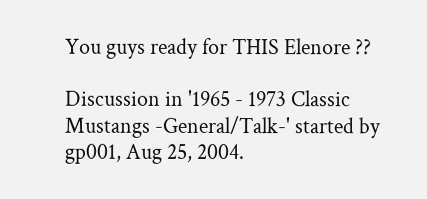You guys ready for THIS Elenore ??

Discussion in '1965 - 1973 Classic Mustangs -General/Talk-' started by gp001, Aug 25, 2004.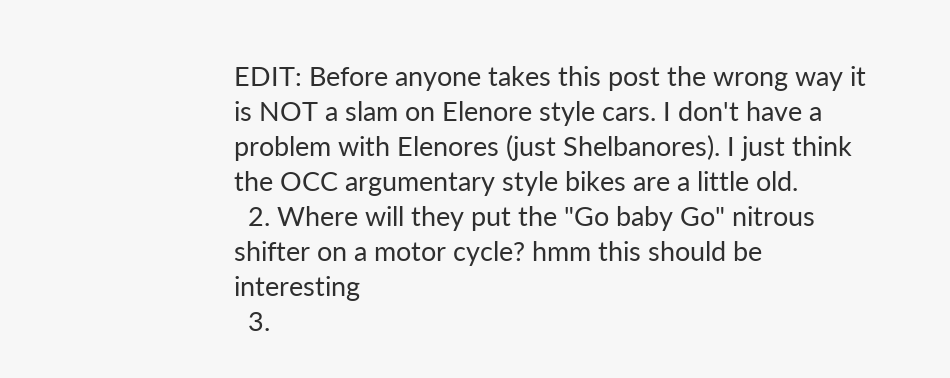EDIT: Before anyone takes this post the wrong way it is NOT a slam on Elenore style cars. I don't have a problem with Elenores (just Shelbanores). I just think the OCC argumentary style bikes are a little old.
  2. Where will they put the "Go baby Go" nitrous shifter on a motor cycle? hmm this should be interesting
  3.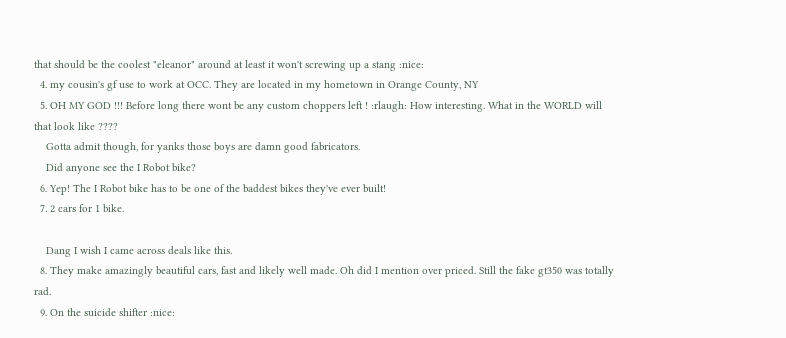that should be the coolest "eleanor" around at least it won't screwing up a stang :nice:
  4. my cousin's gf use to work at OCC. They are located in my hometown in Orange County, NY
  5. OH MY GOD !!! Before long there wont be any custom choppers left ! :rlaugh: How interesting. What in the WORLD will that look like ????
    Gotta admit though, for yanks those boys are damn good fabricators.
    Did anyone see the I Robot bike?
  6. Yep! The I Robot bike has to be one of the baddest bikes they've ever built!
  7. 2 cars for 1 bike.

    Dang I wish I came across deals like this.
  8. They make amazingly beautiful cars, fast and likely well made. Oh did I mention over priced. Still the fake gt350 was totally rad.
  9. On the suicide shifter :nice: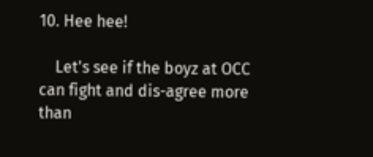10. Hee hee!

    Let's see if the boyz at OCC can fight and dis-agree more than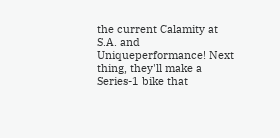the current Calamity at S.A. and Uniqueperformance! Next thing, they'll make a Series-1 bike that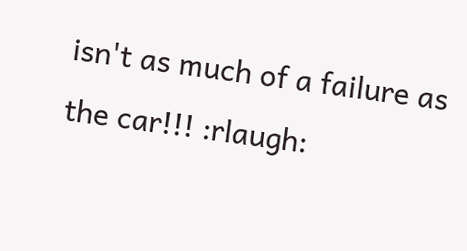isn't as much of a failure as the car!!! :rlaugh: